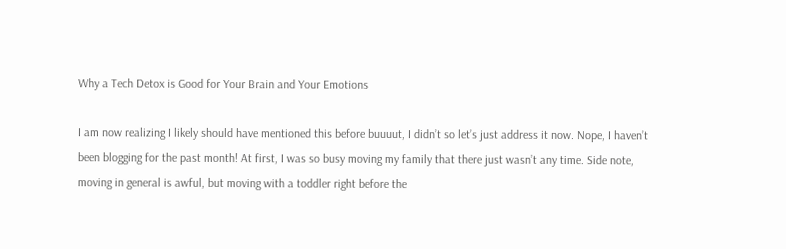Why a Tech Detox is Good for Your Brain and Your Emotions

I am now realizing I likely should have mentioned this before buuuut, I didn’t so let’s just address it now. Nope, I haven’t been blogging for the past month! At first, I was so busy moving my family that there just wasn’t any time. Side note, moving in general is awful, but moving with a toddler right before the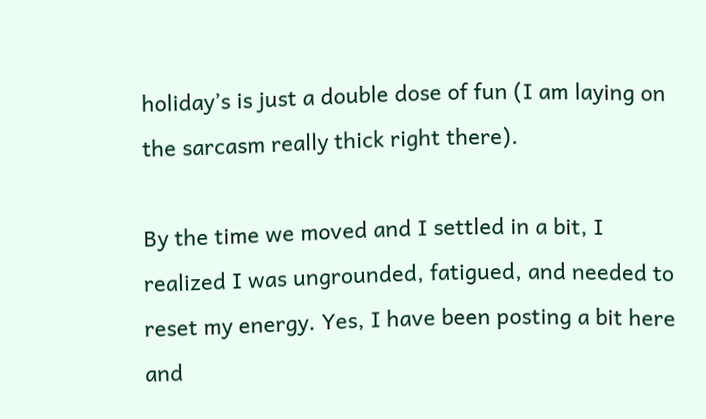holiday’s is just a double dose of fun (I am laying on the sarcasm really thick right there).

By the time we moved and I settled in a bit, I realized I was ungrounded, fatigued, and needed to reset my energy. Yes, I have been posting a bit here and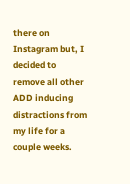there on Instagram but, I decided to remove all other ADD inducing distractions from my life for a couple weeks.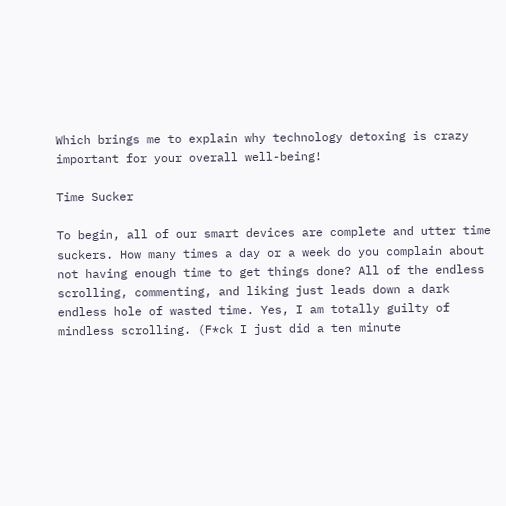Which brings me to explain why technology detoxing is crazy important for your overall well-being!

Time Sucker

To begin, all of our smart devices are complete and utter time suckers. How many times a day or a week do you complain about not having enough time to get things done? All of the endless scrolling, commenting, and liking just leads down a dark endless hole of wasted time. Yes, I am totally guilty of mindless scrolling. (F*ck I just did a ten minute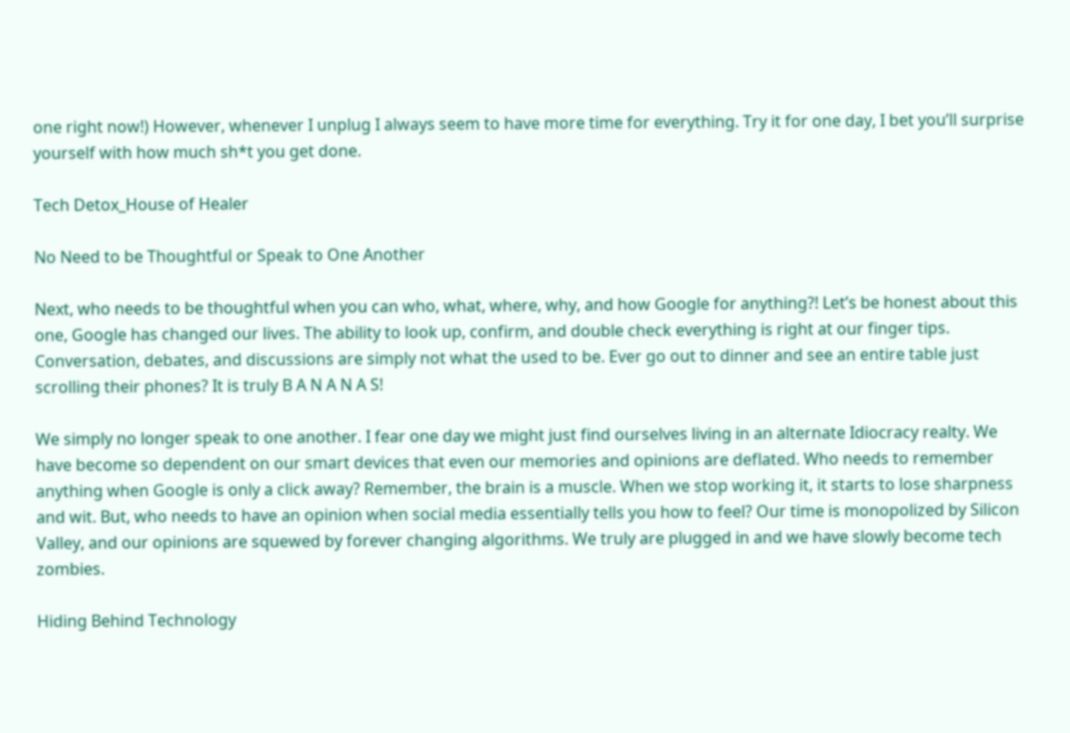one right now!) However, whenever I unplug I always seem to have more time for everything. Try it for one day, I bet you’ll surprise yourself with how much sh*t you get done.

Tech Detox_House of Healer

No Need to be Thoughtful or Speak to One Another

Next, who needs to be thoughtful when you can who, what, where, why, and how Google for anything?! Let’s be honest about this one, Google has changed our lives. The ability to look up, confirm, and double check everything is right at our finger tips. Conversation, debates, and discussions are simply not what the used to be. Ever go out to dinner and see an entire table just scrolling their phones? It is truly B A N A N A S!

We simply no longer speak to one another. I fear one day we might just find ourselves living in an alternate Idiocracy realty. We have become so dependent on our smart devices that even our memories and opinions are deflated. Who needs to remember anything when Google is only a click away? Remember, the brain is a muscle. When we stop working it, it starts to lose sharpness and wit. But, who needs to have an opinion when social media essentially tells you how to feel? Our time is monopolized by Silicon Valley, and our opinions are squewed by forever changing algorithms. We truly are plugged in and we have slowly become tech zombies.

Hiding Behind Technology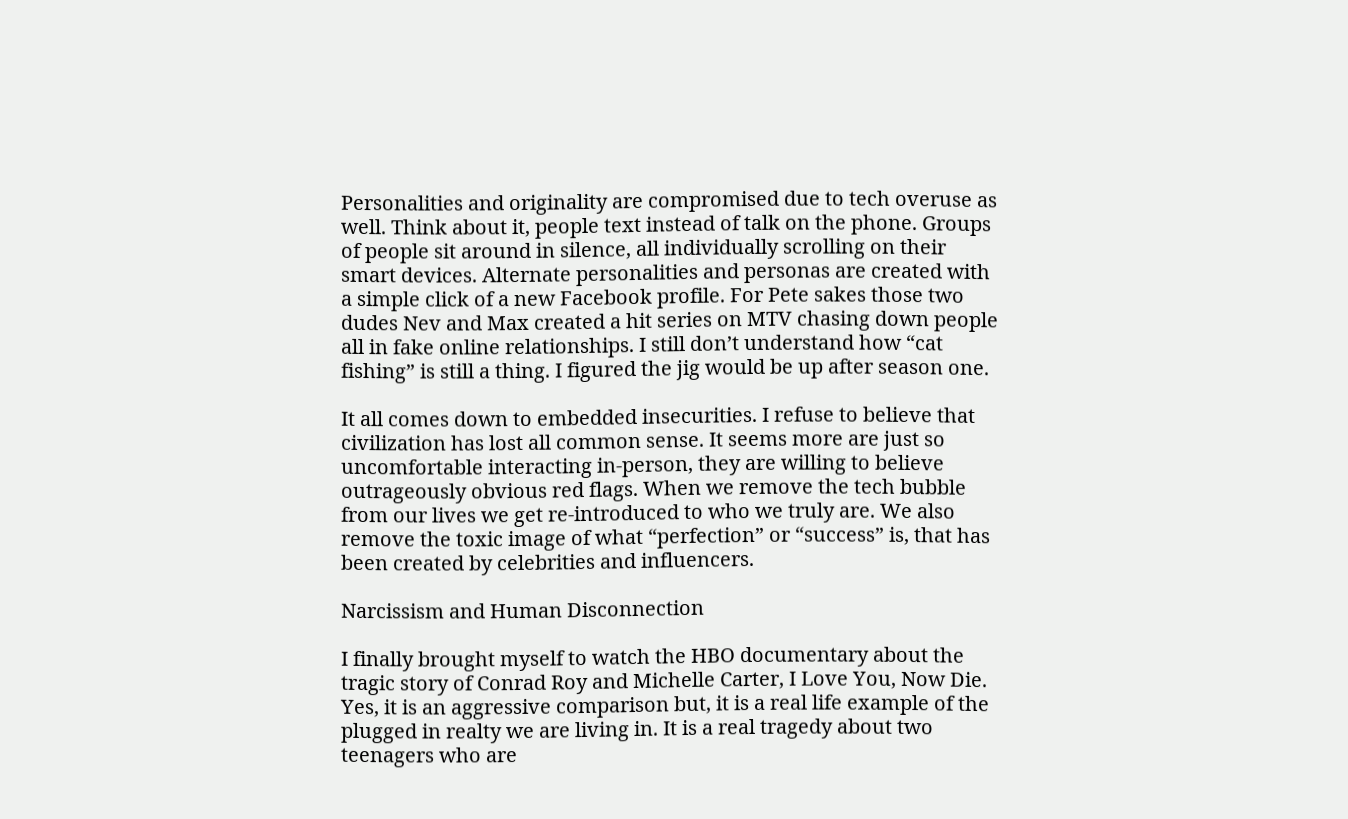Personalities and originality are compromised due to tech overuse as well. Think about it, people text instead of talk on the phone. Groups of people sit around in silence, all individually scrolling on their smart devices. Alternate personalities and personas are created with a simple click of a new Facebook profile. For Pete sakes those two dudes Nev and Max created a hit series on MTV chasing down people all in fake online relationships. I still don’t understand how “cat fishing” is still a thing. I figured the jig would be up after season one.

It all comes down to embedded insecurities. I refuse to believe that civilization has lost all common sense. It seems more are just so uncomfortable interacting in-person, they are willing to believe outrageously obvious red flags. When we remove the tech bubble from our lives we get re-introduced to who we truly are. We also remove the toxic image of what “perfection” or “success” is, that has been created by celebrities and influencers.

Narcissism and Human Disconnection

I finally brought myself to watch the HBO documentary about the tragic story of Conrad Roy and Michelle Carter, I Love You, Now Die. Yes, it is an aggressive comparison but, it is a real life example of the plugged in realty we are living in. It is a real tragedy about two teenagers who are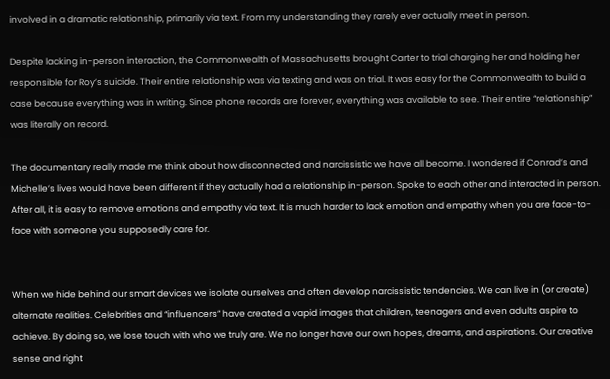involved in a dramatic relationship, primarily via text. From my understanding they rarely ever actually meet in person.

Despite lacking in-person interaction, the Commonwealth of Massachusetts brought Carter to trial charging her and holding her responsible for Roy’s suicide. Their entire relationship was via texting and was on trial. It was easy for the Commonwealth to build a case because everything was in writing. Since phone records are forever, everything was available to see. Their entire “relationship” was literally on record.

The documentary really made me think about how disconnected and narcissistic we have all become. I wondered if Conrad’s and Michelle’s lives would have been different if they actually had a relationship in-person. Spoke to each other and interacted in person. After all, it is easy to remove emotions and empathy via text. It is much harder to lack emotion and empathy when you are face-to-face with someone you supposedly care for.


When we hide behind our smart devices we isolate ourselves and often develop narcissistic tendencies. We can live in (or create) alternate realities. Celebrities and “influencers” have created a vapid images that children, teenagers and even adults aspire to achieve. By doing so, we lose touch with who we truly are. We no longer have our own hopes, dreams, and aspirations. Our creative sense and right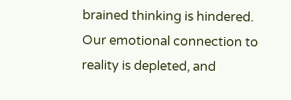brained thinking is hindered. Our emotional connection to reality is depleted, and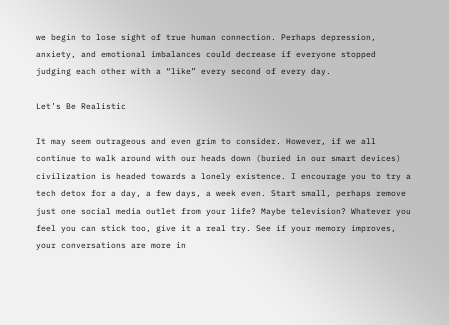we begin to lose sight of true human connection. Perhaps depression, anxiety, and emotional imbalances could decrease if everyone stopped judging each other with a “like” every second of every day.

Let’s Be Realistic

It may seem outrageous and even grim to consider. However, if we all continue to walk around with our heads down (buried in our smart devices) civilization is headed towards a lonely existence. I encourage you to try a tech detox for a day, a few days, a week even. Start small, perhaps remove just one social media outlet from your life? Maybe television? Whatever you feel you can stick too, give it a real try. See if your memory improves, your conversations are more in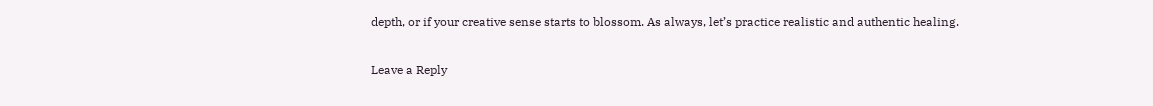depth, or if your creative sense starts to blossom. As always, let’s practice realistic and authentic healing.

Leave a Reply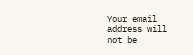Your email address will not be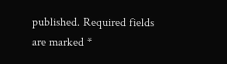published. Required fields are marked *